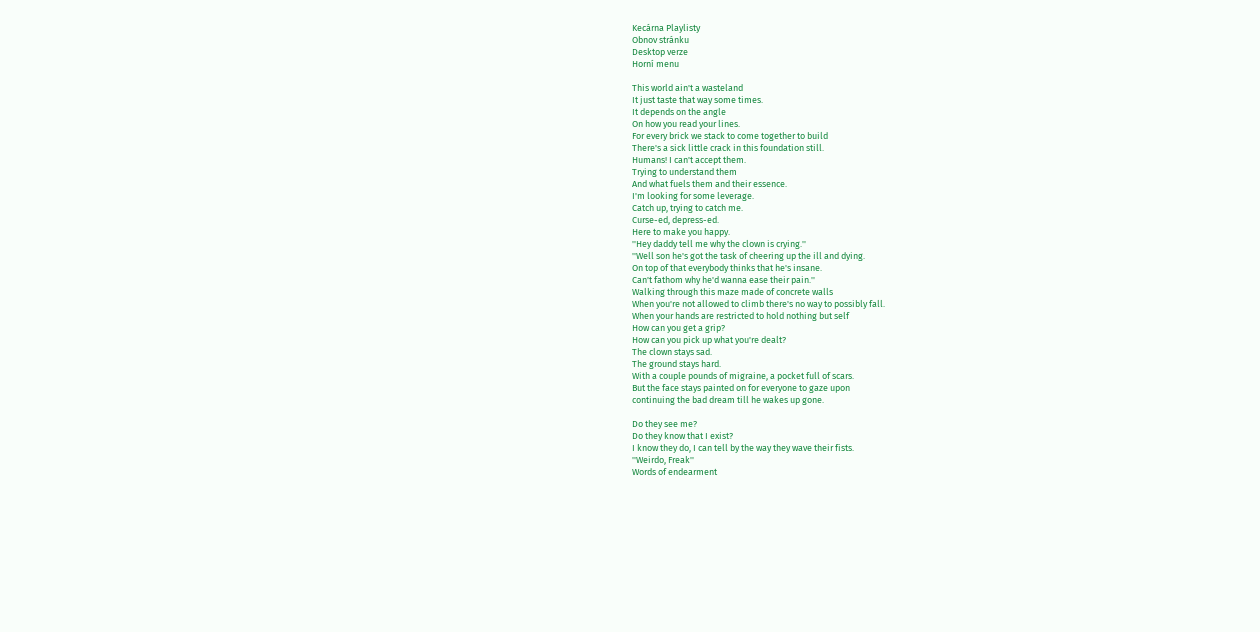Kecárna Playlisty
Obnov stránku
Desktop verze
Horní menu

This world ain't a wasteland
It just taste that way some times.
It depends on the angle
On how you read your lines.
For every brick we stack to come together to build
There's a sick little crack in this foundation still.
Humans! I can't accept them.
Trying to understand them
And what fuels them and their essence.
I'm looking for some leverage.
Catch up, trying to catch me.
Curse-ed, depress-ed.
Here to make you happy.
''Hey daddy tell me why the clown is crying.''
''Well son he's got the task of cheering up the ill and dying.
On top of that everybody thinks that he's insane.
Can't fathom why he'd wanna ease their pain.''
Walking through this maze made of concrete walls
When you're not allowed to climb there's no way to possibly fall.
When your hands are restricted to hold nothing but self
How can you get a grip?
How can you pick up what you're dealt?
The clown stays sad.
The ground stays hard.
With a couple pounds of migraine, a pocket full of scars.
But the face stays painted on for everyone to gaze upon
continuing the bad dream till he wakes up gone.

Do they see me?
Do they know that I exist?
I know they do, I can tell by the way they wave their fists.
''Weirdo, Freak''
Words of endearment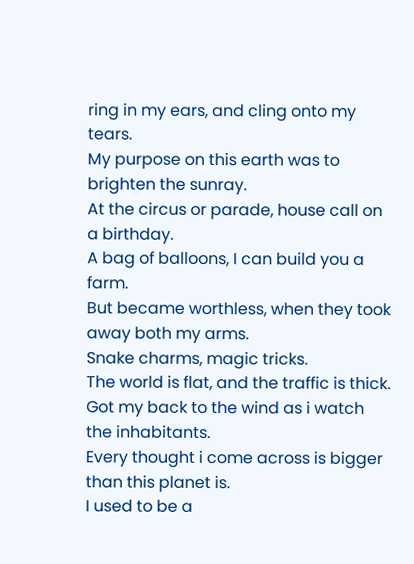ring in my ears, and cling onto my tears.
My purpose on this earth was to brighten the sunray.
At the circus or parade, house call on a birthday.
A bag of balloons, I can build you a farm.
But became worthless, when they took away both my arms.
Snake charms, magic tricks.
The world is flat, and the traffic is thick.
Got my back to the wind as i watch the inhabitants.
Every thought i come across is bigger than this planet is.
I used to be a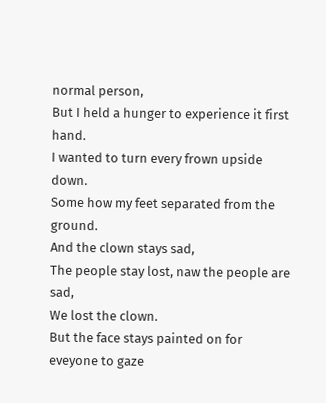normal person,
But I held a hunger to experience it first hand.
I wanted to turn every frown upside down.
Some how my feet separated from the ground.
And the clown stays sad,
The people stay lost, naw the people are sad,
We lost the clown.
But the face stays painted on for eveyone to gaze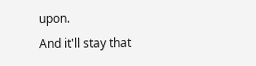upon.
And it'll stay that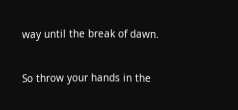way until the break of dawn.

So throw your hands in the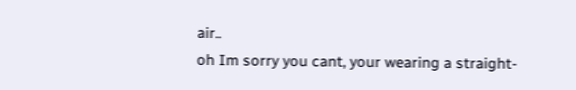air..
oh Im sorry you cant, your wearing a straight-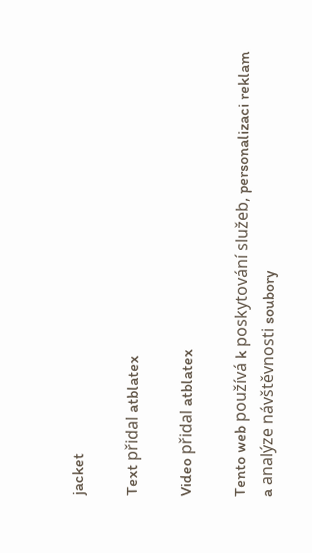jacket

Text přidal atblatex

Video přidal atblatex

Tento web používá k poskytování služeb, personalizaci reklam a analýze návštěvnosti soubory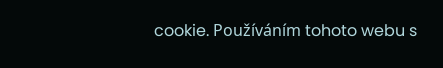cookie. Používáním tohoto webu s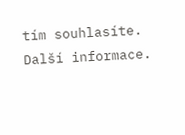tím souhlasíte. Další informace.